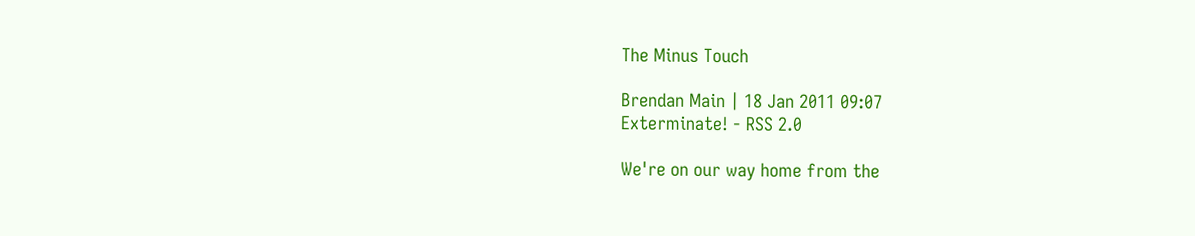The Minus Touch

Brendan Main | 18 Jan 2011 09:07
Exterminate! - RSS 2.0

We're on our way home from the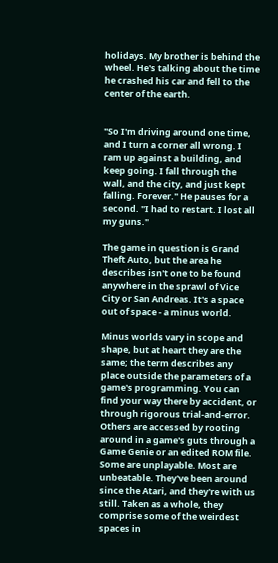holidays. My brother is behind the wheel. He's talking about the time he crashed his car and fell to the center of the earth.


"So I'm driving around one time, and I turn a corner all wrong. I ram up against a building, and keep going. I fall through the wall, and the city, and just kept falling. Forever." He pauses for a second. "I had to restart. I lost all my guns."

The game in question is Grand Theft Auto, but the area he describes isn't one to be found anywhere in the sprawl of Vice City or San Andreas. It's a space out of space - a minus world.

Minus worlds vary in scope and shape, but at heart they are the same; the term describes any place outside the parameters of a game's programming. You can find your way there by accident, or through rigorous trial-and-error. Others are accessed by rooting around in a game's guts through a Game Genie or an edited ROM file. Some are unplayable. Most are unbeatable. They've been around since the Atari, and they're with us still. Taken as a whole, they comprise some of the weirdest spaces in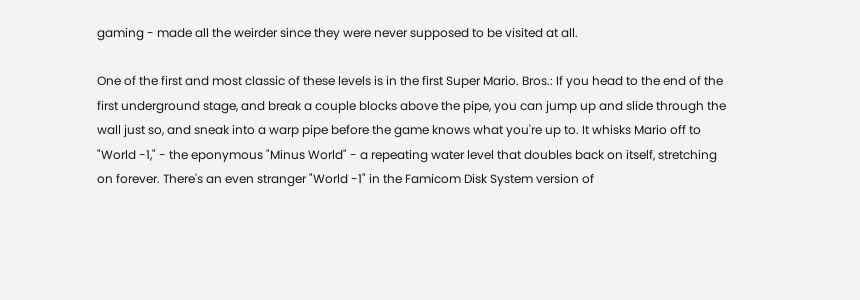gaming - made all the weirder since they were never supposed to be visited at all.

One of the first and most classic of these levels is in the first Super Mario. Bros.: If you head to the end of the first underground stage, and break a couple blocks above the pipe, you can jump up and slide through the wall just so, and sneak into a warp pipe before the game knows what you're up to. It whisks Mario off to "World -1," - the eponymous "Minus World" - a repeating water level that doubles back on itself, stretching on forever. There's an even stranger "World -1" in the Famicom Disk System version of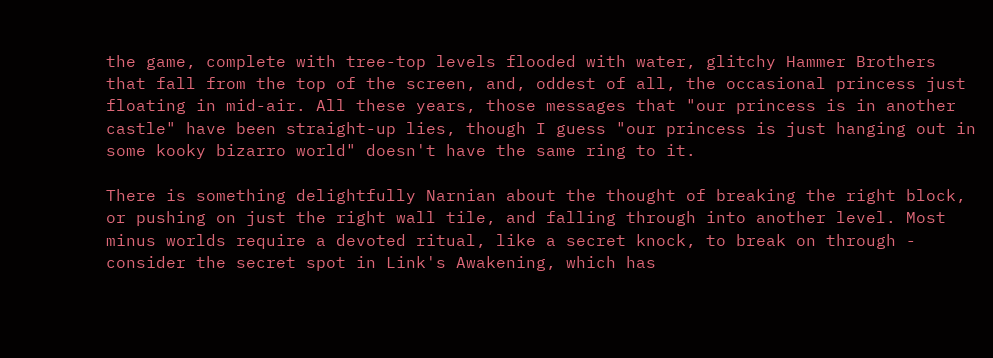the game, complete with tree-top levels flooded with water, glitchy Hammer Brothers that fall from the top of the screen, and, oddest of all, the occasional princess just floating in mid-air. All these years, those messages that "our princess is in another castle" have been straight-up lies, though I guess "our princess is just hanging out in some kooky bizarro world" doesn't have the same ring to it.

There is something delightfully Narnian about the thought of breaking the right block, or pushing on just the right wall tile, and falling through into another level. Most minus worlds require a devoted ritual, like a secret knock, to break on through - consider the secret spot in Link's Awakening, which has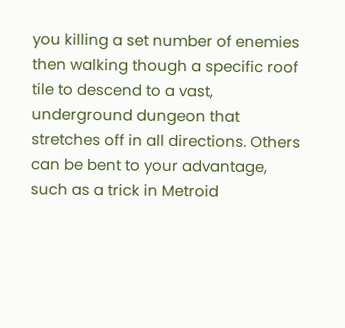you killing a set number of enemies then walking though a specific roof tile to descend to a vast, underground dungeon that stretches off in all directions. Others can be bent to your advantage, such as a trick in Metroid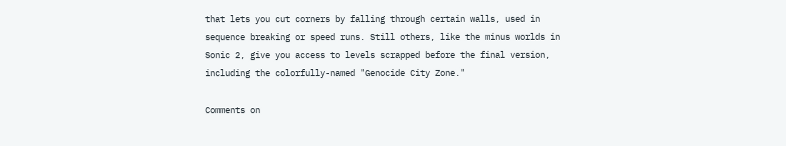that lets you cut corners by falling through certain walls, used in sequence breaking or speed runs. Still others, like the minus worlds in Sonic 2, give you access to levels scrapped before the final version, including the colorfully-named "Genocide City Zone."

Comments on